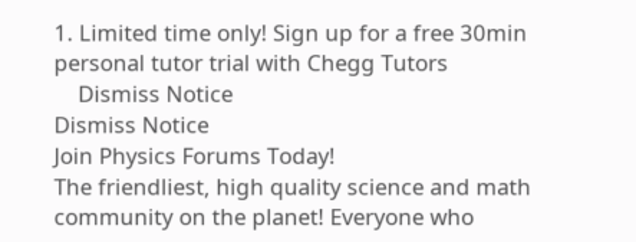1. Limited time only! Sign up for a free 30min personal tutor trial with Chegg Tutors
    Dismiss Notice
Dismiss Notice
Join Physics Forums Today!
The friendliest, high quality science and math community on the planet! Everyone who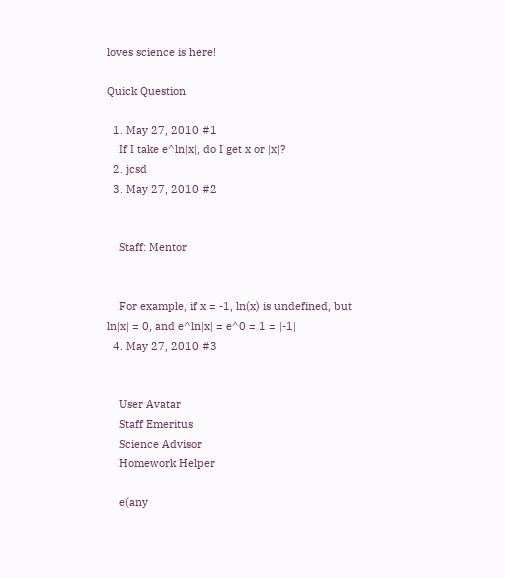loves science is here!

Quick Question

  1. May 27, 2010 #1
    If I take e^ln|x|, do I get x or |x|?
  2. jcsd
  3. May 27, 2010 #2


    Staff: Mentor


    For example, if x = -1, ln(x) is undefined, but ln|x| = 0, and e^ln|x| = e^0 = 1 = |-1|
  4. May 27, 2010 #3


    User Avatar
    Staff Emeritus
    Science Advisor
    Homework Helper

    e(any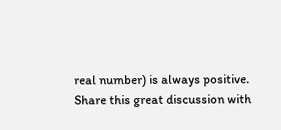real number) is always positive.
Share this great discussion with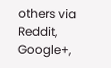others via Reddit, Google+,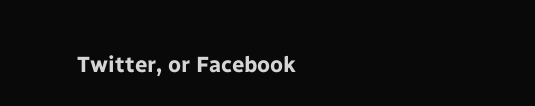Twitter, or Facebook